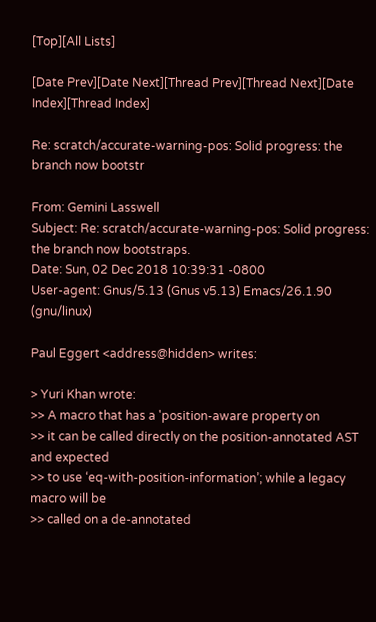[Top][All Lists]

[Date Prev][Date Next][Thread Prev][Thread Next][Date Index][Thread Index]

Re: scratch/accurate-warning-pos: Solid progress: the branch now bootstr

From: Gemini Lasswell
Subject: Re: scratch/accurate-warning-pos: Solid progress: the branch now bootstraps.
Date: Sun, 02 Dec 2018 10:39:31 -0800
User-agent: Gnus/5.13 (Gnus v5.13) Emacs/26.1.90 (gnu/linux)

Paul Eggert <address@hidden> writes:

> Yuri Khan wrote:
>> A macro that has a 'position-aware property on
>> it can be called directly on the position-annotated AST and expected
>> to use ‘eq-with-position-information’; while a legacy macro will be
>> called on a de-annotated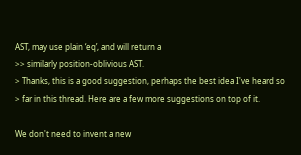AST, may use plain ‘eq’, and will return a
>> similarly position-oblivious AST.
> Thanks, this is a good suggestion, perhaps the best idea I've heard so
> far in this thread. Here are a few more suggestions on top of it.

We don't need to invent a new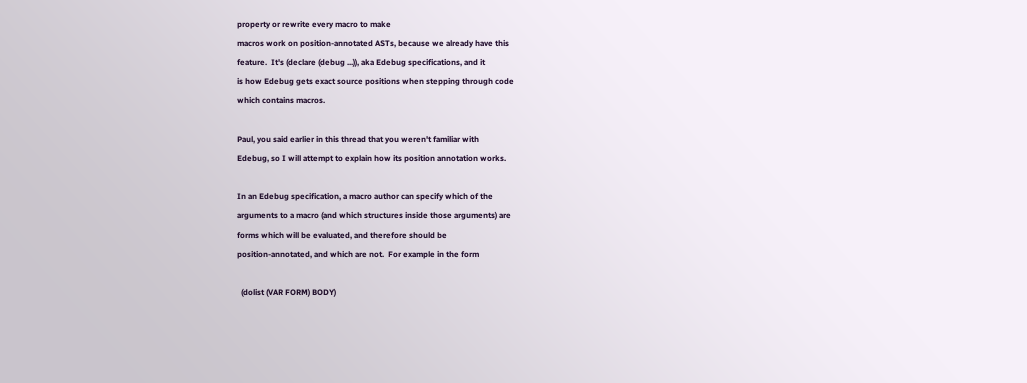property or rewrite every macro to make
macros work on position-annotated ASTs, because we already have this
feature.  It's (declare (debug ...)), aka Edebug specifications, and it
is how Edebug gets exact source positions when stepping through code
which contains macros.

Paul, you said earlier in this thread that you weren't familiar with
Edebug, so I will attempt to explain how its position annotation works.

In an Edebug specification, a macro author can specify which of the
arguments to a macro (and which structures inside those arguments) are
forms which will be evaluated, and therefore should be
position-annotated, and which are not.  For example in the form

  (dolist (VAR FORM) BODY)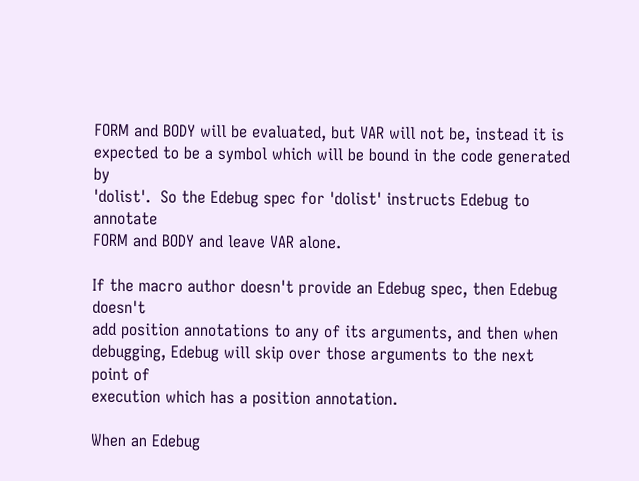FORM and BODY will be evaluated, but VAR will not be, instead it is
expected to be a symbol which will be bound in the code generated by
'dolist'.  So the Edebug spec for 'dolist' instructs Edebug to annotate
FORM and BODY and leave VAR alone.

If the macro author doesn't provide an Edebug spec, then Edebug doesn't
add position annotations to any of its arguments, and then when
debugging, Edebug will skip over those arguments to the next point of
execution which has a position annotation.

When an Edebug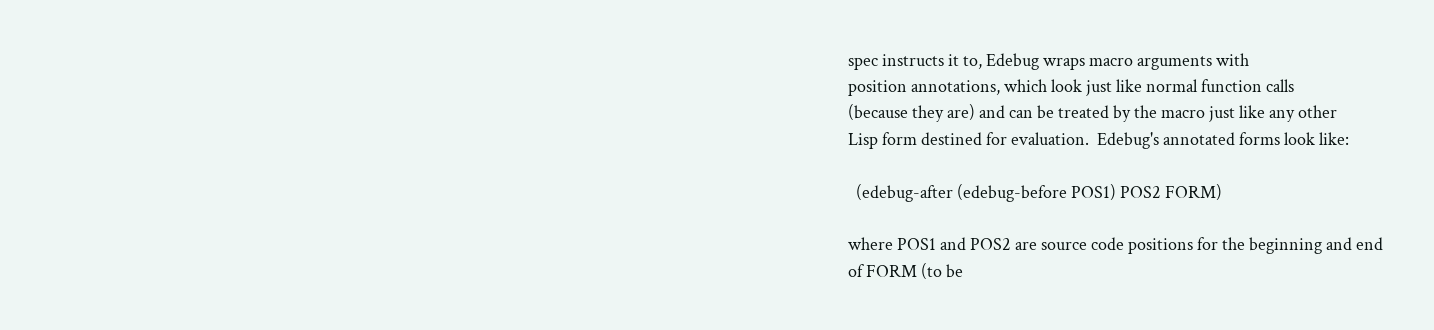spec instructs it to, Edebug wraps macro arguments with
position annotations, which look just like normal function calls
(because they are) and can be treated by the macro just like any other
Lisp form destined for evaluation.  Edebug's annotated forms look like:

  (edebug-after (edebug-before POS1) POS2 FORM)

where POS1 and POS2 are source code positions for the beginning and end
of FORM (to be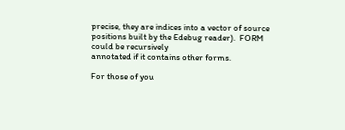precise, they are indices into a vector of source
positions built by the Edebug reader).  FORM could be recursively
annotated if it contains other forms.

For those of you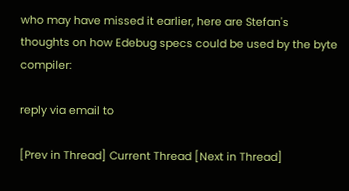who may have missed it earlier, here are Stefan's
thoughts on how Edebug specs could be used by the byte compiler:

reply via email to

[Prev in Thread] Current Thread [Next in Thread]